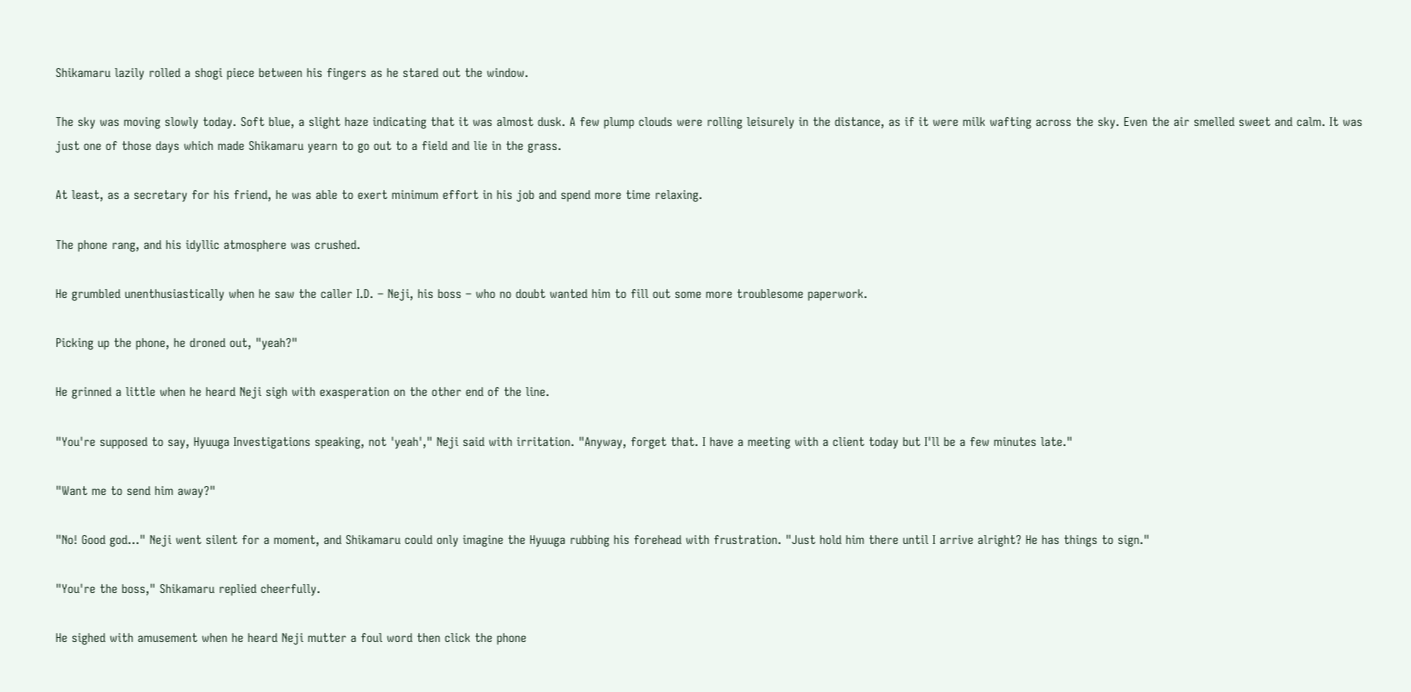Shikamaru lazily rolled a shogi piece between his fingers as he stared out the window.

The sky was moving slowly today. Soft blue, a slight haze indicating that it was almost dusk. A few plump clouds were rolling leisurely in the distance, as if it were milk wafting across the sky. Even the air smelled sweet and calm. It was just one of those days which made Shikamaru yearn to go out to a field and lie in the grass.

At least, as a secretary for his friend, he was able to exert minimum effort in his job and spend more time relaxing.

The phone rang, and his idyllic atmosphere was crushed.

He grumbled unenthusiastically when he saw the caller I.D. – Neji, his boss – who no doubt wanted him to fill out some more troublesome paperwork.

Picking up the phone, he droned out, "yeah?"

He grinned a little when he heard Neji sigh with exasperation on the other end of the line.

"You're supposed to say, Hyuuga Investigations speaking, not 'yeah'," Neji said with irritation. "Anyway, forget that. I have a meeting with a client today but I'll be a few minutes late."

"Want me to send him away?"

"No! Good god…" Neji went silent for a moment, and Shikamaru could only imagine the Hyuuga rubbing his forehead with frustration. "Just hold him there until I arrive alright? He has things to sign."

"You're the boss," Shikamaru replied cheerfully.

He sighed with amusement when he heard Neji mutter a foul word then click the phone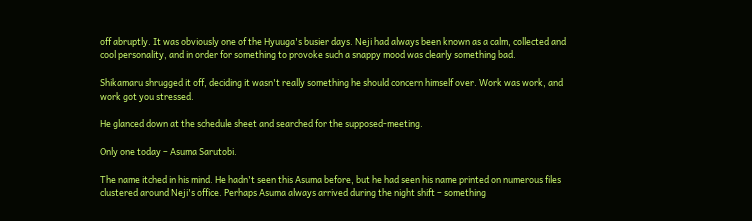off abruptly. It was obviously one of the Hyuuga's busier days. Neji had always been known as a calm, collected and cool personality, and in order for something to provoke such a snappy mood was clearly something bad.

Shikamaru shrugged it off, deciding it wasn't really something he should concern himself over. Work was work, and work got you stressed.

He glanced down at the schedule sheet and searched for the supposed-meeting.

Only one today – Asuma Sarutobi.

The name itched in his mind. He hadn't seen this Asuma before, but he had seen his name printed on numerous files clustered around Neji's office. Perhaps Asuma always arrived during the night shift – something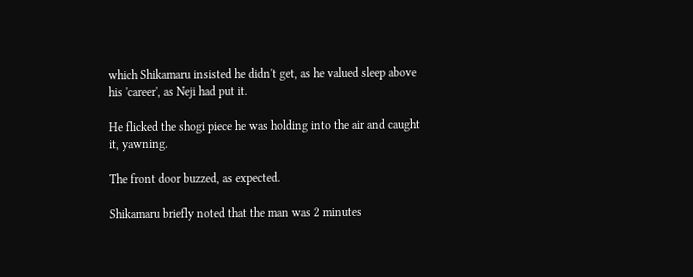which Shikamaru insisted he didn't get, as he valued sleep above his 'career', as Neji had put it.

He flicked the shogi piece he was holding into the air and caught it, yawning.

The front door buzzed, as expected.

Shikamaru briefly noted that the man was 2 minutes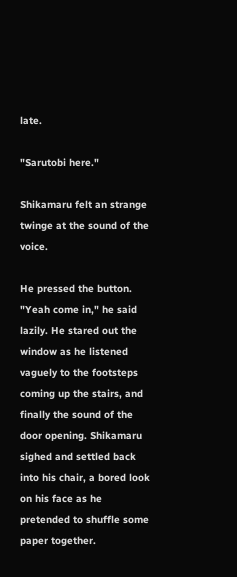late.

"Sarutobi here."

Shikamaru felt an strange twinge at the sound of the voice.

He pressed the button. "Yeah come in," he said lazily. He stared out the window as he listened vaguely to the footsteps coming up the stairs, and finally the sound of the door opening. Shikamaru sighed and settled back into his chair, a bored look on his face as he pretended to shuffle some paper together.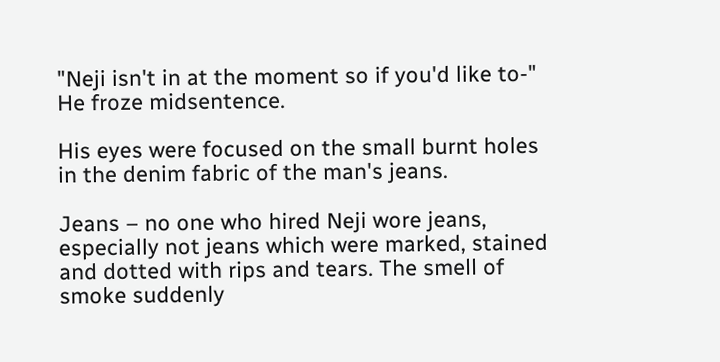"Neji isn't in at the moment so if you'd like to-" He froze midsentence.

His eyes were focused on the small burnt holes in the denim fabric of the man's jeans.

Jeans – no one who hired Neji wore jeans, especially not jeans which were marked, stained and dotted with rips and tears. The smell of smoke suddenly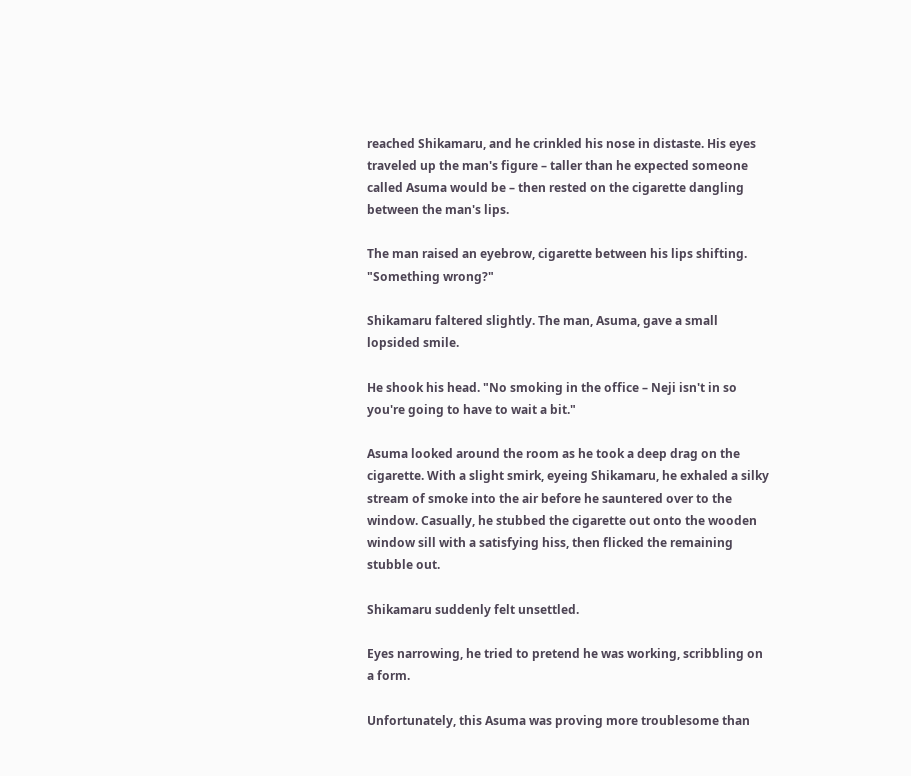reached Shikamaru, and he crinkled his nose in distaste. His eyes traveled up the man's figure – taller than he expected someone called Asuma would be – then rested on the cigarette dangling between the man's lips.

The man raised an eyebrow, cigarette between his lips shifting. "Something wrong?"

Shikamaru faltered slightly. The man, Asuma, gave a small lopsided smile.

He shook his head. "No smoking in the office – Neji isn't in so you're going to have to wait a bit."

Asuma looked around the room as he took a deep drag on the cigarette. With a slight smirk, eyeing Shikamaru, he exhaled a silky stream of smoke into the air before he sauntered over to the window. Casually, he stubbed the cigarette out onto the wooden window sill with a satisfying hiss, then flicked the remaining stubble out.

Shikamaru suddenly felt unsettled.

Eyes narrowing, he tried to pretend he was working, scribbling on a form.

Unfortunately, this Asuma was proving more troublesome than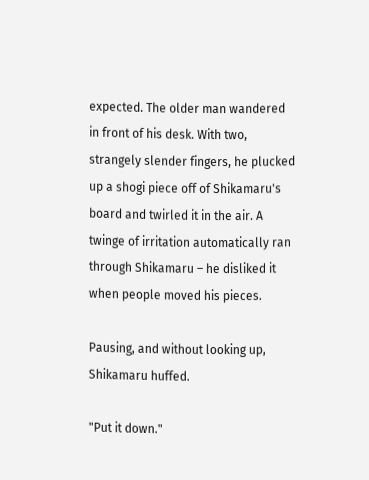expected. The older man wandered in front of his desk. With two, strangely slender fingers, he plucked up a shogi piece off of Shikamaru's board and twirled it in the air. A twinge of irritation automatically ran through Shikamaru – he disliked it when people moved his pieces.

Pausing, and without looking up, Shikamaru huffed.

"Put it down."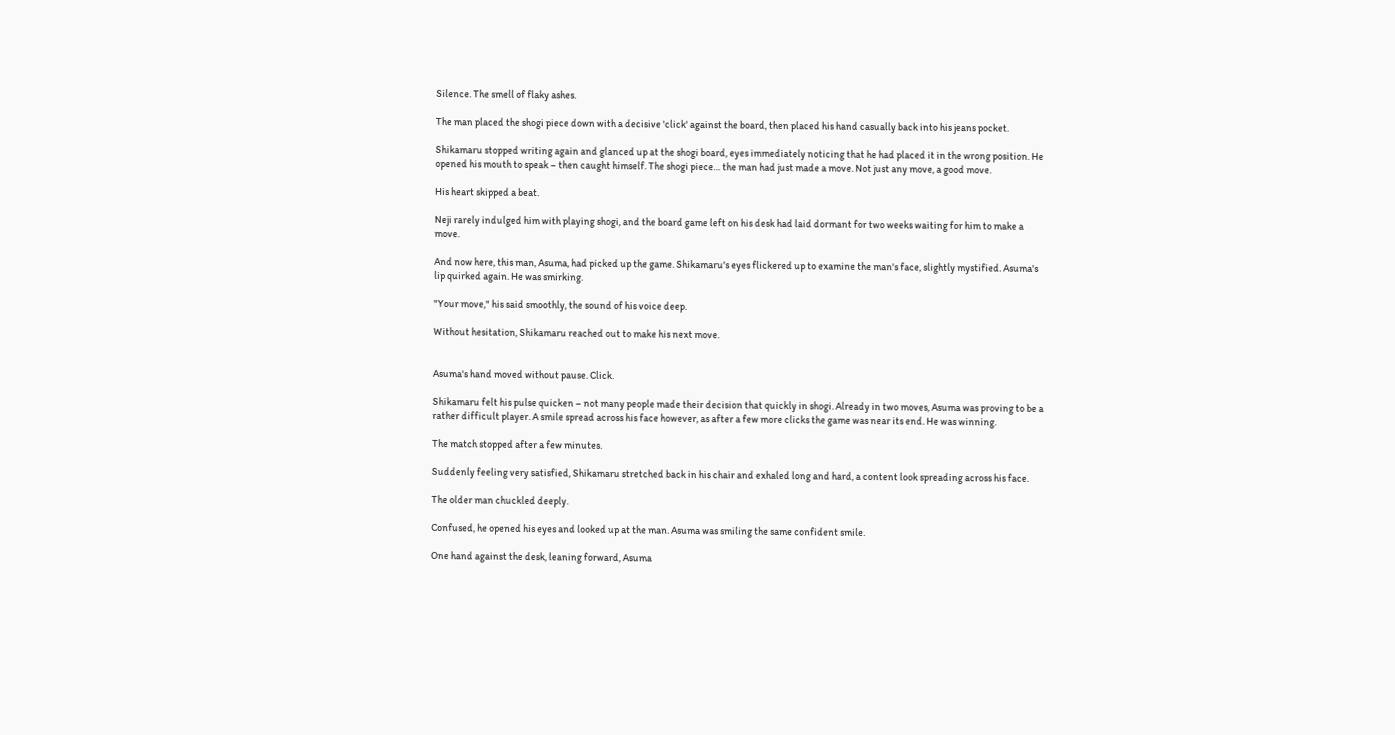Silence. The smell of flaky ashes.

The man placed the shogi piece down with a decisive 'click' against the board, then placed his hand casually back into his jeans pocket.

Shikamaru stopped writing again and glanced up at the shogi board, eyes immediately noticing that he had placed it in the wrong position. He opened his mouth to speak – then caught himself. The shogi piece… the man had just made a move. Not just any move, a good move.

His heart skipped a beat.

Neji rarely indulged him with playing shogi, and the board game left on his desk had laid dormant for two weeks waiting for him to make a move.

And now here, this man, Asuma, had picked up the game. Shikamaru's eyes flickered up to examine the man's face, slightly mystified. Asuma's lip quirked again. He was smirking.

"Your move," his said smoothly, the sound of his voice deep.

Without hesitation, Shikamaru reached out to make his next move.


Asuma's hand moved without pause. Click.

Shikamaru felt his pulse quicken – not many people made their decision that quickly in shogi. Already in two moves, Asuma was proving to be a rather difficult player. A smile spread across his face however, as after a few more clicks the game was near its end. He was winning.

The match stopped after a few minutes.

Suddenly feeling very satisfied, Shikamaru stretched back in his chair and exhaled long and hard, a content look spreading across his face.

The older man chuckled deeply.

Confused, he opened his eyes and looked up at the man. Asuma was smiling the same confident smile.

One hand against the desk, leaning forward, Asuma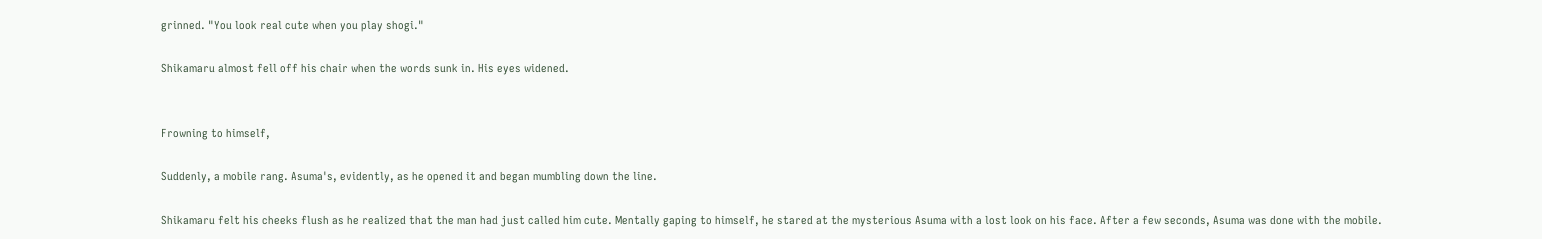grinned. "You look real cute when you play shogi."

Shikamaru almost fell off his chair when the words sunk in. His eyes widened.


Frowning to himself,

Suddenly, a mobile rang. Asuma's, evidently, as he opened it and began mumbling down the line.

Shikamaru felt his cheeks flush as he realized that the man had just called him cute. Mentally gaping to himself, he stared at the mysterious Asuma with a lost look on his face. After a few seconds, Asuma was done with the mobile.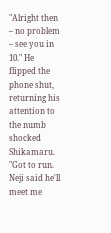"Alright then – no problem – see you in 10." He flipped the phone shut, returning his attention to the numb shocked Shikamaru. "Got to run. Neji said he'll meet me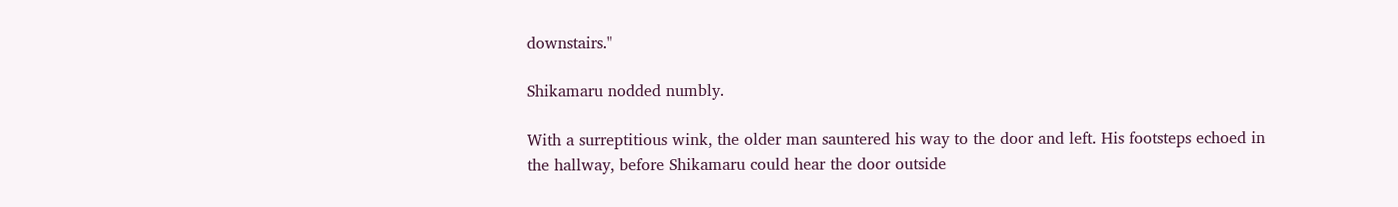downstairs."

Shikamaru nodded numbly.

With a surreptitious wink, the older man sauntered his way to the door and left. His footsteps echoed in the hallway, before Shikamaru could hear the door outside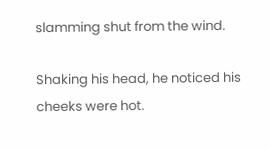slamming shut from the wind.

Shaking his head, he noticed his cheeks were hot.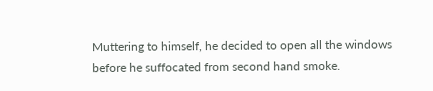Muttering to himself, he decided to open all the windows before he suffocated from second hand smoke.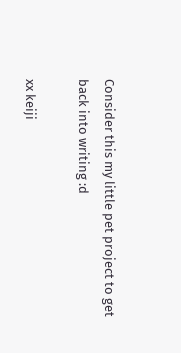Consider this my little pet project to get back into writing :d

xx keiji